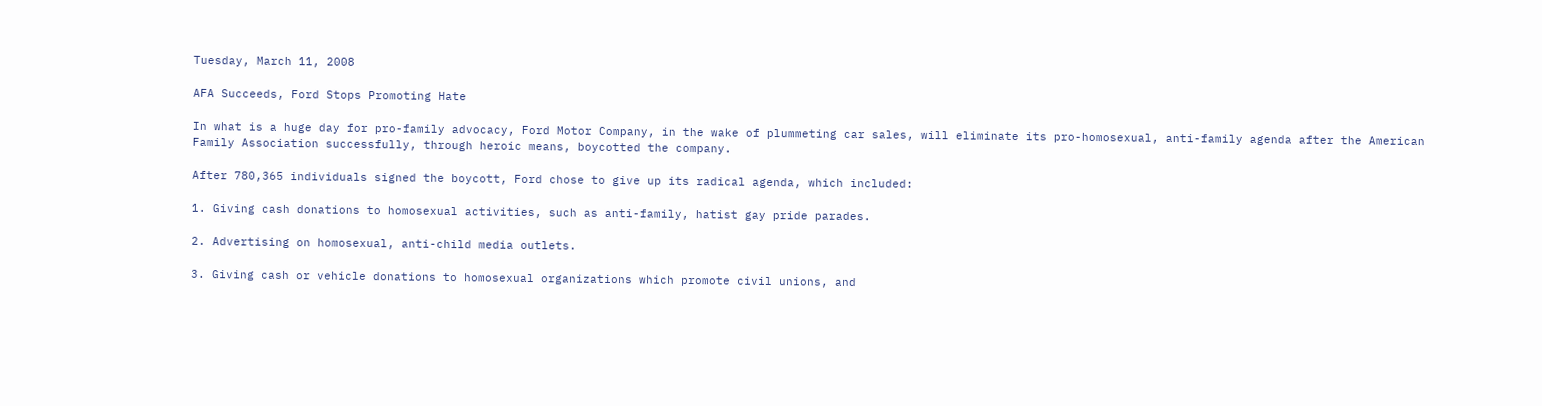Tuesday, March 11, 2008

AFA Succeeds, Ford Stops Promoting Hate

In what is a huge day for pro-family advocacy, Ford Motor Company, in the wake of plummeting car sales, will eliminate its pro-homosexual, anti-family agenda after the American Family Association successfully, through heroic means, boycotted the company.

After 780,365 individuals signed the boycott, Ford chose to give up its radical agenda, which included:

1. Giving cash donations to homosexual activities, such as anti-family, hatist gay pride parades.

2. Advertising on homosexual, anti-child media outlets.

3. Giving cash or vehicle donations to homosexual organizations which promote civil unions, and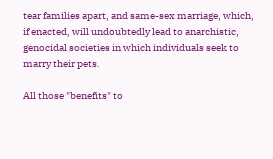tear families apart, and same-sex marriage, which, if enacted, will undoubtedly lead to anarchistic, genocidal societies in which individuals seek to marry their pets.

All those "benefits" to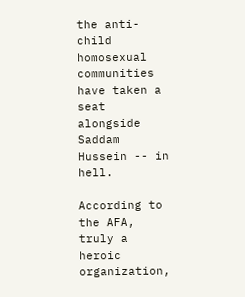the anti-child homosexual communities have taken a seat alongside Saddam Hussein -- in hell.

According to the AFA, truly a heroic organization,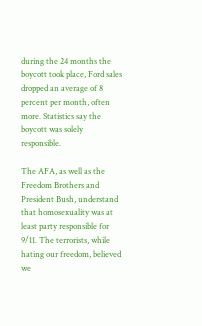during the 24 months the boycott took place, Ford sales dropped an average of 8 percent per month, often more. Statistics say the boycott was solely responsible.

The AFA, as well as the Freedom Brothers and President Bush, understand that homosexuality was at least party responsible for 9/11. The terrorists, while hating our freedom, believed we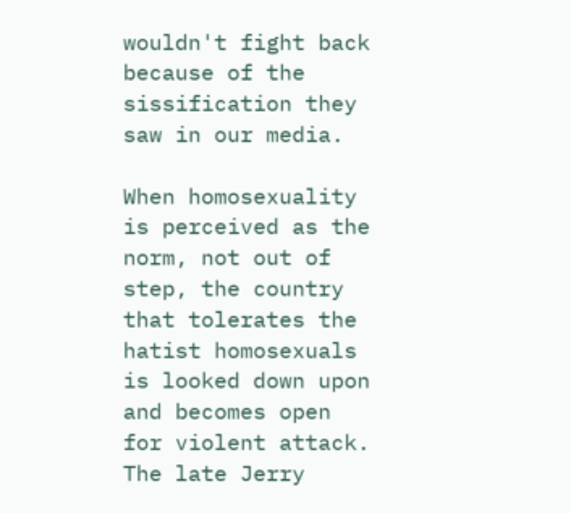wouldn't fight back because of the sissification they saw in our media.

When homosexuality is perceived as the norm, not out of step, the country that tolerates the hatist homosexuals is looked down upon and becomes open for violent attack. The late Jerry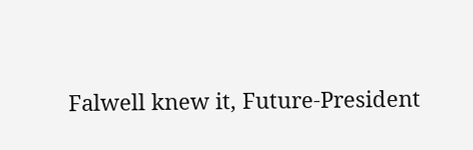Falwell knew it, Future-President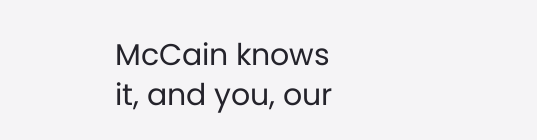McCain knows it, and you, our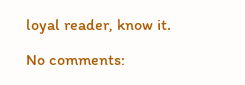loyal reader, know it.

No comments: